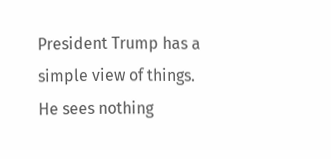President Trump has a simple view of things. He sees nothing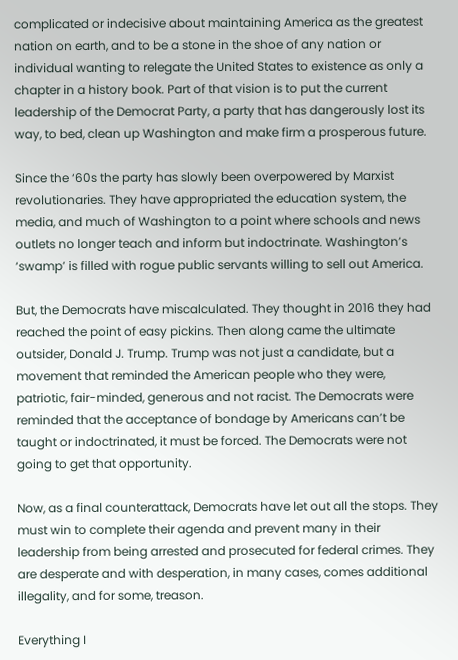complicated or indecisive about maintaining America as the greatest nation on earth, and to be a stone in the shoe of any nation or individual wanting to relegate the United States to existence as only a chapter in a history book. Part of that vision is to put the current leadership of the Democrat Party, a party that has dangerously lost its way, to bed, clean up Washington and make firm a prosperous future.

Since the ‘60s the party has slowly been overpowered by Marxist revolutionaries. They have appropriated the education system, the media, and much of Washington to a point where schools and news outlets no longer teach and inform but indoctrinate. Washington’s ‘swamp’ is filled with rogue public servants willing to sell out America.

But, the Democrats have miscalculated. They thought in 2016 they had reached the point of easy pickins. Then along came the ultimate outsider, Donald J. Trump. Trump was not just a candidate, but a movement that reminded the American people who they were, patriotic, fair-minded, generous and not racist. The Democrats were reminded that the acceptance of bondage by Americans can’t be taught or indoctrinated, it must be forced. The Democrats were not going to get that opportunity.

Now, as a final counterattack, Democrats have let out all the stops. They must win to complete their agenda and prevent many in their leadership from being arrested and prosecuted for federal crimes. They are desperate and with desperation, in many cases, comes additional illegality, and for some, treason.

Everything I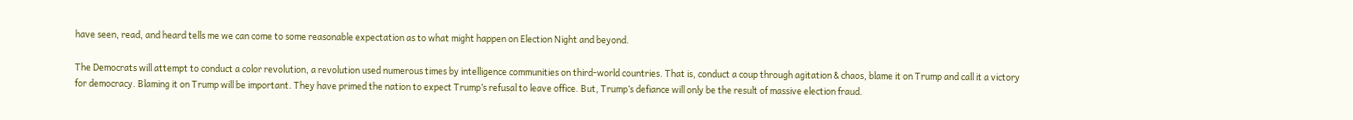have seen, read, and heard tells me we can come to some reasonable expectation as to what might happen on Election Night and beyond.

The Democrats will attempt to conduct a color revolution, a revolution used numerous times by intelligence communities on third-world countries. That is, conduct a coup through agitation & chaos, blame it on Trump and call it a victory for democracy. Blaming it on Trump will be important. They have primed the nation to expect Trump’s refusal to leave office. But, Trump’s defiance will only be the result of massive election fraud.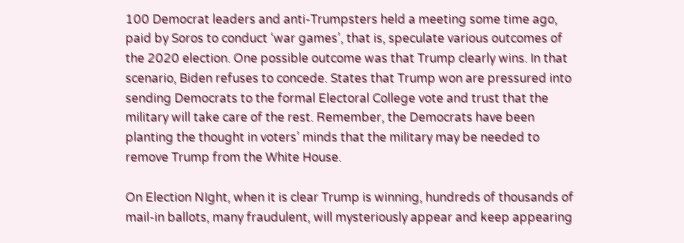100 Democrat leaders and anti-Trumpsters held a meeting some time ago, paid by Soros to conduct ‘war games’, that is, speculate various outcomes of the 2020 election. One possible outcome was that Trump clearly wins. In that scenario, Biden refuses to concede. States that Trump won are pressured into sending Democrats to the formal Electoral College vote and trust that the military will take care of the rest. Remember, the Democrats have been planting the thought in voters’ minds that the military may be needed to remove Trump from the White House.

On Election NIght, when it is clear Trump is winning, hundreds of thousands of mail-in ballots, many fraudulent, will mysteriously appear and keep appearing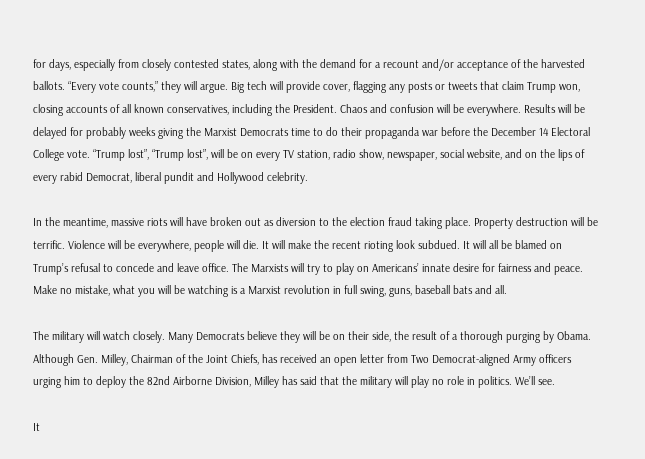for days, especially from closely contested states, along with the demand for a recount and/or acceptance of the harvested ballots. “Every vote counts,” they will argue. Big tech will provide cover, flagging any posts or tweets that claim Trump won, closing accounts of all known conservatives, including the President. Chaos and confusion will be everywhere. Results will be delayed for probably weeks giving the Marxist Democrats time to do their propaganda war before the December 14 Electoral College vote. “Trump lost”, “Trump lost”, will be on every TV station, radio show, newspaper, social website, and on the lips of every rabid Democrat, liberal pundit and Hollywood celebrity.

In the meantime, massive riots will have broken out as diversion to the election fraud taking place. Property destruction will be terrific. Violence will be everywhere, people will die. It will make the recent rioting look subdued. It will all be blamed on Trump’s refusal to concede and leave office. The Marxists will try to play on Americans’ innate desire for fairness and peace. Make no mistake, what you will be watching is a Marxist revolution in full swing, guns, baseball bats and all.

The military will watch closely. Many Democrats believe they will be on their side, the result of a thorough purging by Obama. Although Gen. Milley, Chairman of the Joint Chiefs, has received an open letter from Two Democrat-aligned Army officers urging him to deploy the 82nd Airborne Division, Milley has said that the military will play no role in politics. We’ll see.

It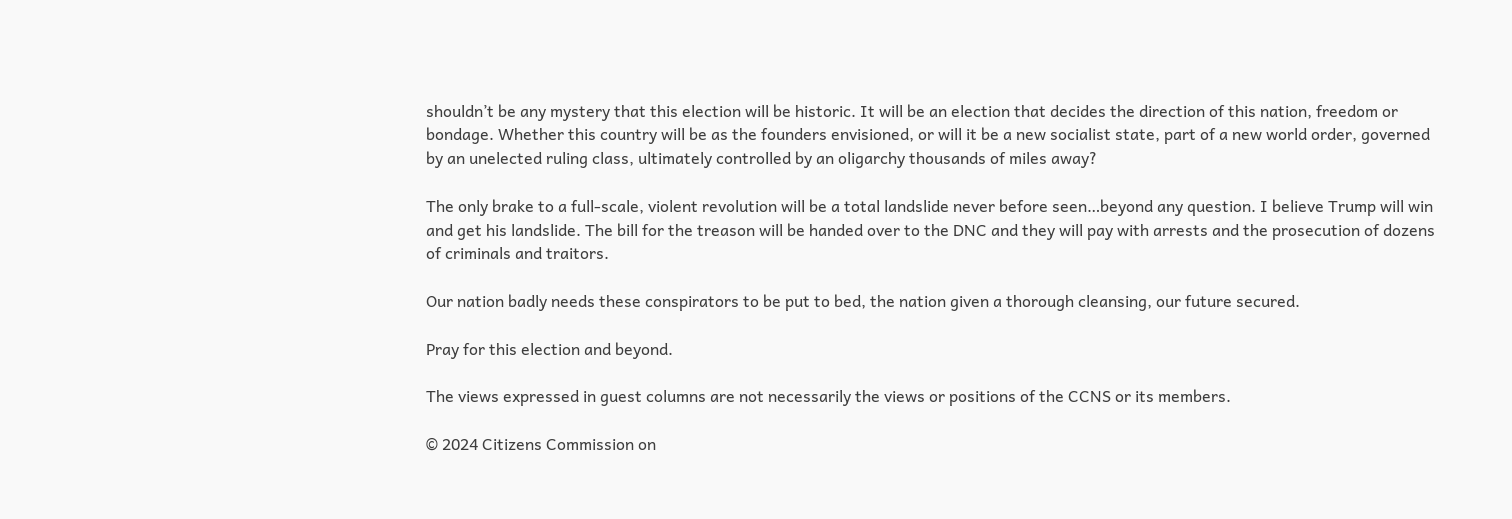shouldn’t be any mystery that this election will be historic. It will be an election that decides the direction of this nation, freedom or bondage. Whether this country will be as the founders envisioned, or will it be a new socialist state, part of a new world order, governed by an unelected ruling class, ultimately controlled by an oligarchy thousands of miles away?

The only brake to a full-scale, violent revolution will be a total landslide never before seen…beyond any question. I believe Trump will win and get his landslide. The bill for the treason will be handed over to the DNC and they will pay with arrests and the prosecution of dozens of criminals and traitors.

Our nation badly needs these conspirators to be put to bed, the nation given a thorough cleansing, our future secured.

Pray for this election and beyond.

The views expressed in guest columns are not necessarily the views or positions of the CCNS or its members.

© 2024 Citizens Commission on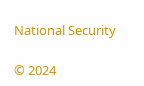National Security

© 2024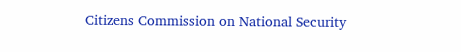Citizens Commission on National Security